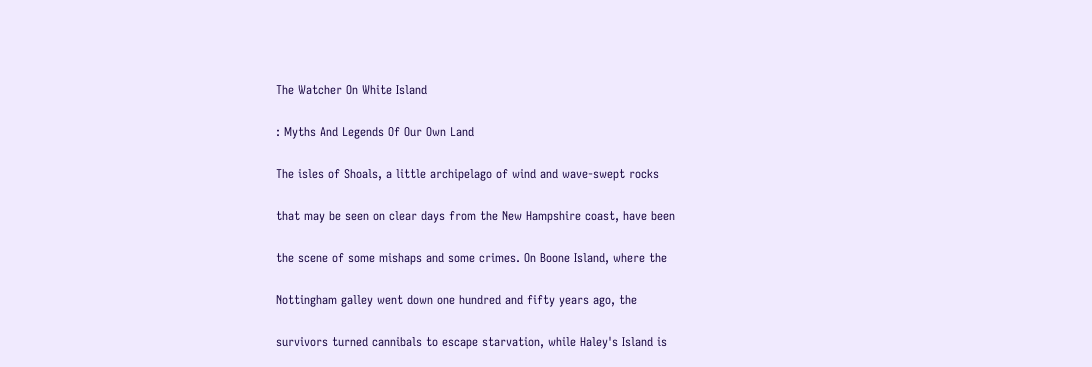The Watcher On White Island

: Myths And Legends Of Our Own Land

The isles of Shoals, a little archipelago of wind and wave-swept rocks

that may be seen on clear days from the New Hampshire coast, have been

the scene of some mishaps and some crimes. On Boone Island, where the

Nottingham galley went down one hundred and fifty years ago, the

survivors turned cannibals to escape starvation, while Haley's Island is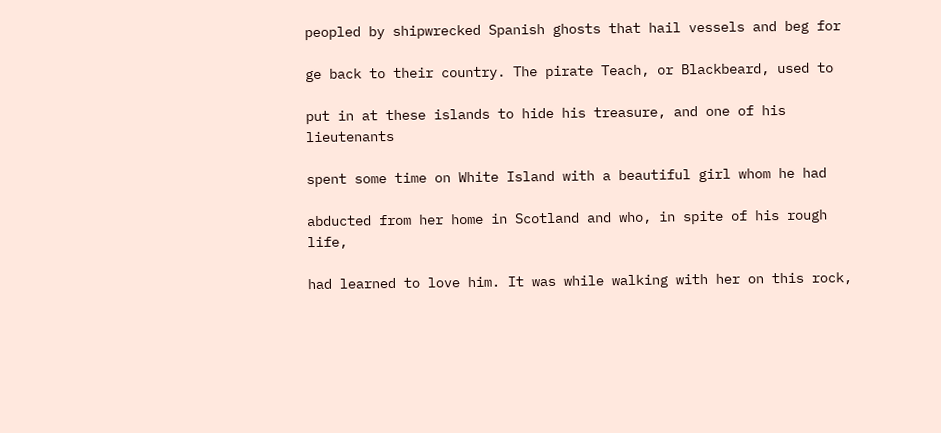peopled by shipwrecked Spanish ghosts that hail vessels and beg for

ge back to their country. The pirate Teach, or Blackbeard, used to

put in at these islands to hide his treasure, and one of his lieutenants

spent some time on White Island with a beautiful girl whom he had

abducted from her home in Scotland and who, in spite of his rough life,

had learned to love him. It was while walking with her on this rock,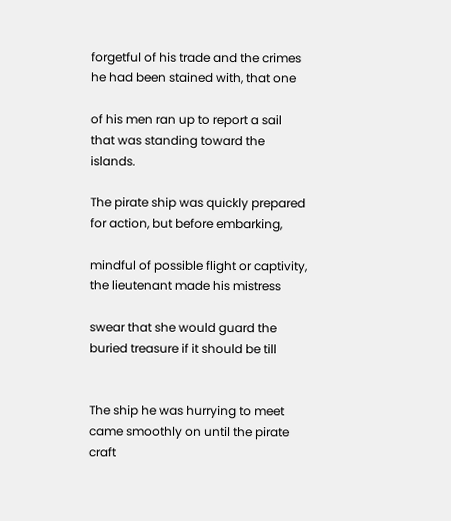forgetful of his trade and the crimes he had been stained with, that one

of his men ran up to report a sail that was standing toward the islands.

The pirate ship was quickly prepared for action, but before embarking,

mindful of possible flight or captivity, the lieutenant made his mistress

swear that she would guard the buried treasure if it should be till


The ship he was hurrying to meet came smoothly on until the pirate craft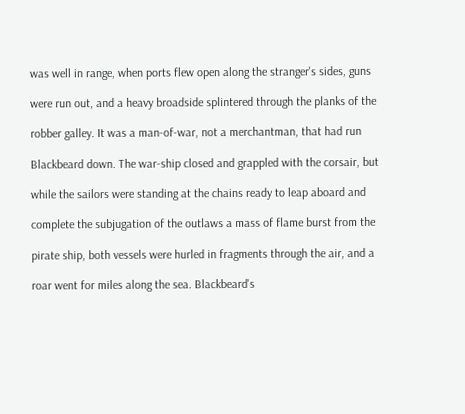was well in range, when ports flew open along the stranger's sides, guns

were run out, and a heavy broadside splintered through the planks of the

robber galley. It was a man-of-war, not a merchantman, that had run

Blackbeard down. The war-ship closed and grappled with the corsair, but

while the sailors were standing at the chains ready to leap aboard and

complete the subjugation of the outlaws a mass of flame burst from the

pirate ship, both vessels were hurled in fragments through the air, and a

roar went for miles along the sea. Blackbeard's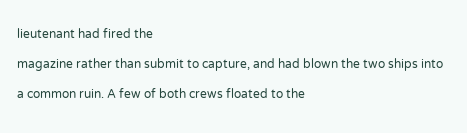lieutenant had fired the

magazine rather than submit to capture, and had blown the two ships into

a common ruin. A few of both crews floated to the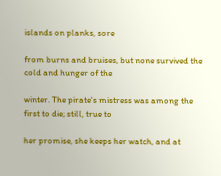islands on planks, sore

from burns and bruises, but none survived the cold and hunger of the

winter. The pirate's mistress was among the first to die; still, true to

her promise, she keeps her watch, and at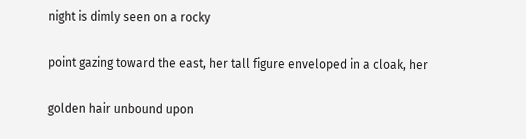night is dimly seen on a rocky

point gazing toward the east, her tall figure enveloped in a cloak, her

golden hair unbound upon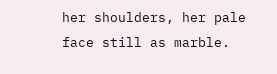her shoulders, her pale face still as marble.